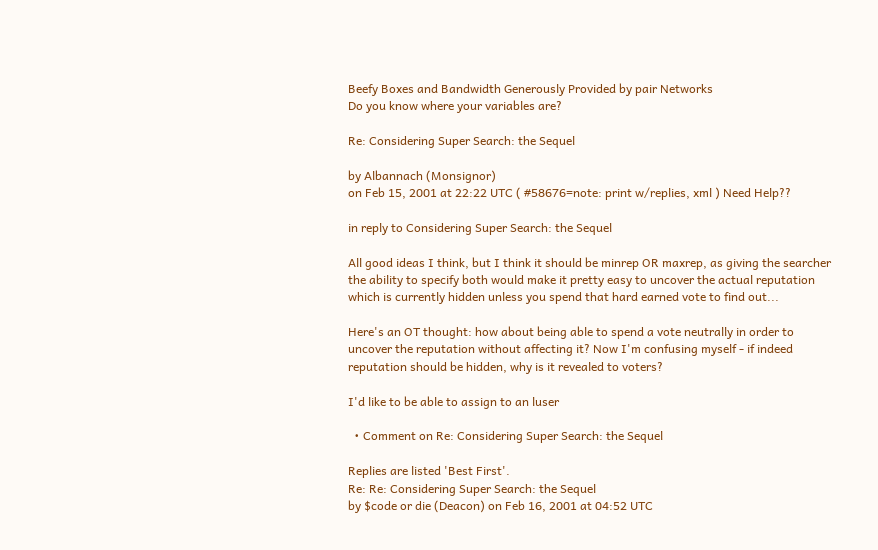Beefy Boxes and Bandwidth Generously Provided by pair Networks
Do you know where your variables are?

Re: Considering Super Search: the Sequel

by Albannach (Monsignor)
on Feb 15, 2001 at 22:22 UTC ( #58676=note: print w/replies, xml ) Need Help??

in reply to Considering Super Search: the Sequel

All good ideas I think, but I think it should be minrep OR maxrep, as giving the searcher the ability to specify both would make it pretty easy to uncover the actual reputation which is currently hidden unless you spend that hard earned vote to find out...

Here's an OT thought: how about being able to spend a vote neutrally in order to uncover the reputation without affecting it? Now I'm confusing myself - if indeed reputation should be hidden, why is it revealed to voters?

I'd like to be able to assign to an luser

  • Comment on Re: Considering Super Search: the Sequel

Replies are listed 'Best First'.
Re: Re: Considering Super Search: the Sequel
by $code or die (Deacon) on Feb 16, 2001 at 04:52 UTC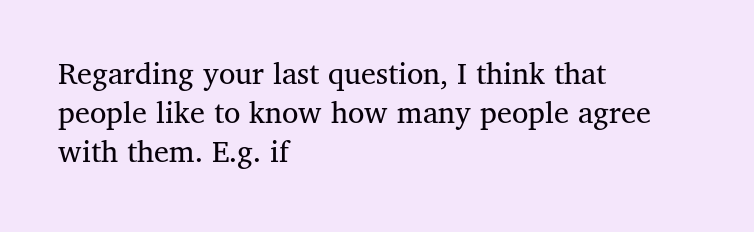Regarding your last question, I think that people like to know how many people agree with them. E.g. if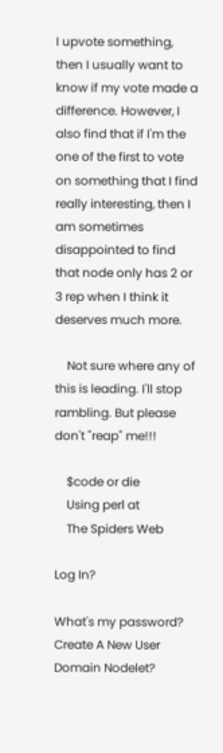I upvote something, then I usually want to know if my vote made a difference. However, I also find that if I'm the one of the first to vote on something that I find really interesting, then I am sometimes disappointed to find that node only has 2 or 3 rep when I think it deserves much more.

    Not sure where any of this is leading. I'll stop rambling. But please don't "reap" me!!!

    $code or die
    Using perl at
    The Spiders Web

Log In?

What's my password?
Create A New User
Domain Nodelet?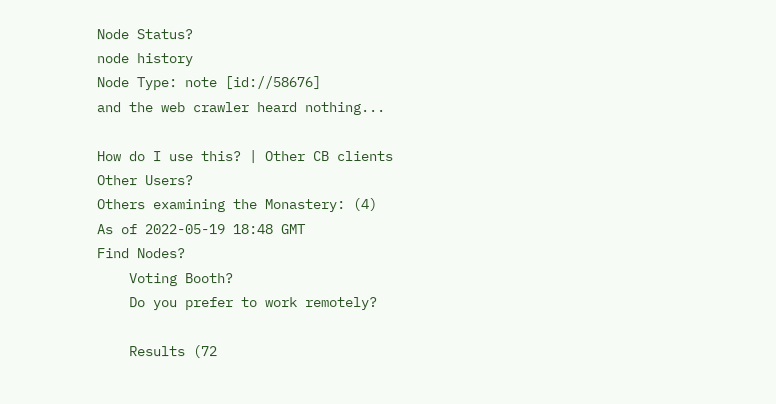Node Status?
node history
Node Type: note [id://58676]
and the web crawler heard nothing...

How do I use this? | Other CB clients
Other Users?
Others examining the Monastery: (4)
As of 2022-05-19 18:48 GMT
Find Nodes?
    Voting Booth?
    Do you prefer to work remotely?

    Results (72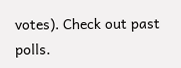votes). Check out past polls.